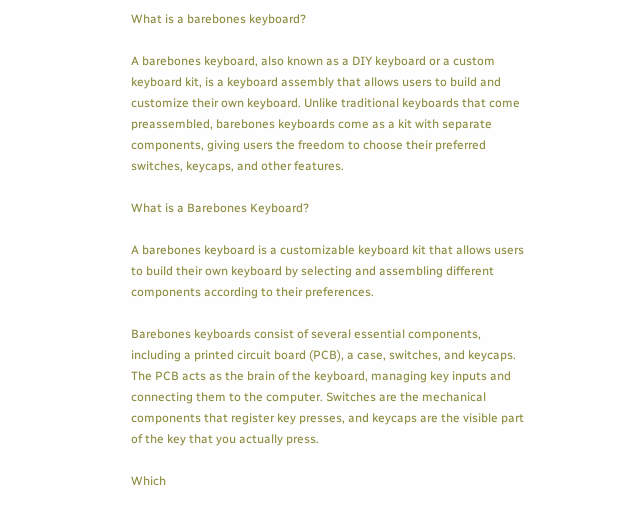What is a barebones keyboard?

A barebones keyboard, also known as a DIY keyboard or a custom keyboard kit, is a keyboard assembly that allows users to build and customize their own keyboard. Unlike traditional keyboards that come preassembled, barebones keyboards come as a kit with separate components, giving users the freedom to choose their preferred switches, keycaps, and other features.

What is a Barebones Keyboard?

A barebones keyboard is a customizable keyboard kit that allows users to build their own keyboard by selecting and assembling different components according to their preferences.

Barebones keyboards consist of several essential components, including a printed circuit board (PCB), a case, switches, and keycaps. The PCB acts as the brain of the keyboard, managing key inputs and connecting them to the computer. Switches are the mechanical components that register key presses, and keycaps are the visible part of the key that you actually press.

Which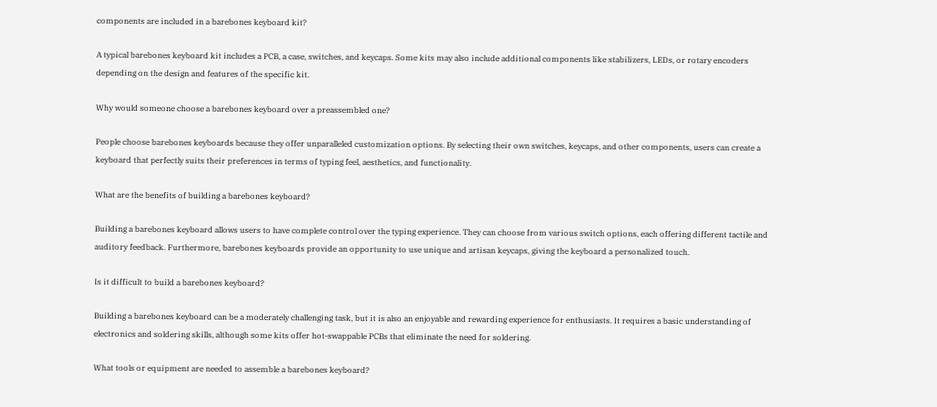components are included in a barebones keyboard kit?

A typical barebones keyboard kit includes a PCB, a case, switches, and keycaps. Some kits may also include additional components like stabilizers, LEDs, or rotary encoders depending on the design and features of the specific kit.

Why would someone choose a barebones keyboard over a preassembled one?

People choose barebones keyboards because they offer unparalleled customization options. By selecting their own switches, keycaps, and other components, users can create a keyboard that perfectly suits their preferences in terms of typing feel, aesthetics, and functionality.

What are the benefits of building a barebones keyboard?

Building a barebones keyboard allows users to have complete control over the typing experience. They can choose from various switch options, each offering different tactile and auditory feedback. Furthermore, barebones keyboards provide an opportunity to use unique and artisan keycaps, giving the keyboard a personalized touch.

Is it difficult to build a barebones keyboard?

Building a barebones keyboard can be a moderately challenging task, but it is also an enjoyable and rewarding experience for enthusiasts. It requires a basic understanding of electronics and soldering skills, although some kits offer hot-swappable PCBs that eliminate the need for soldering.

What tools or equipment are needed to assemble a barebones keyboard?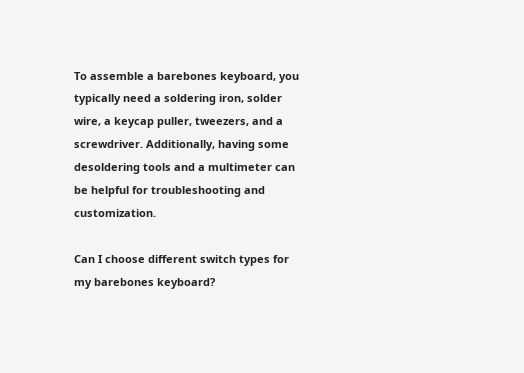To assemble a barebones keyboard, you typically need a soldering iron, solder wire, a keycap puller, tweezers, and a screwdriver. Additionally, having some desoldering tools and a multimeter can be helpful for troubleshooting and customization.

Can I choose different switch types for my barebones keyboard?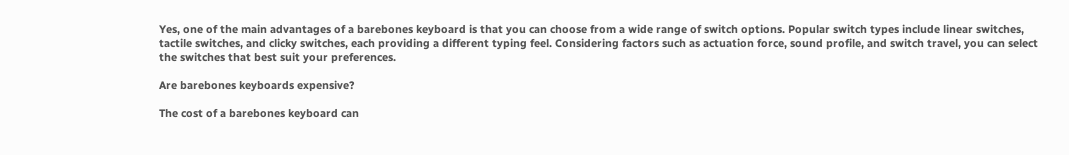Yes, one of the main advantages of a barebones keyboard is that you can choose from a wide range of switch options. Popular switch types include linear switches, tactile switches, and clicky switches, each providing a different typing feel. Considering factors such as actuation force, sound profile, and switch travel, you can select the switches that best suit your preferences.

Are barebones keyboards expensive?

The cost of a barebones keyboard can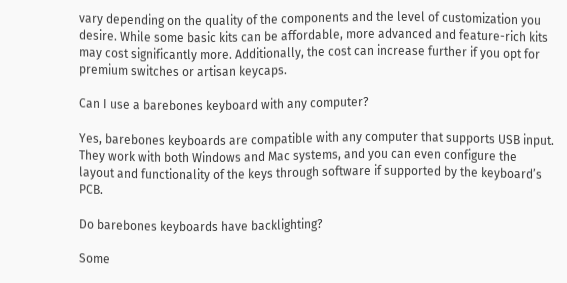vary depending on the quality of the components and the level of customization you desire. While some basic kits can be affordable, more advanced and feature-rich kits may cost significantly more. Additionally, the cost can increase further if you opt for premium switches or artisan keycaps.

Can I use a barebones keyboard with any computer?

Yes, barebones keyboards are compatible with any computer that supports USB input. They work with both Windows and Mac systems, and you can even configure the layout and functionality of the keys through software if supported by the keyboard’s PCB.

Do barebones keyboards have backlighting?

Some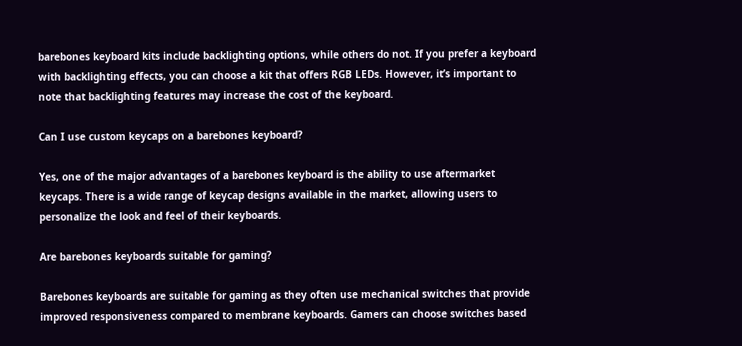barebones keyboard kits include backlighting options, while others do not. If you prefer a keyboard with backlighting effects, you can choose a kit that offers RGB LEDs. However, it’s important to note that backlighting features may increase the cost of the keyboard.

Can I use custom keycaps on a barebones keyboard?

Yes, one of the major advantages of a barebones keyboard is the ability to use aftermarket keycaps. There is a wide range of keycap designs available in the market, allowing users to personalize the look and feel of their keyboards.

Are barebones keyboards suitable for gaming?

Barebones keyboards are suitable for gaming as they often use mechanical switches that provide improved responsiveness compared to membrane keyboards. Gamers can choose switches based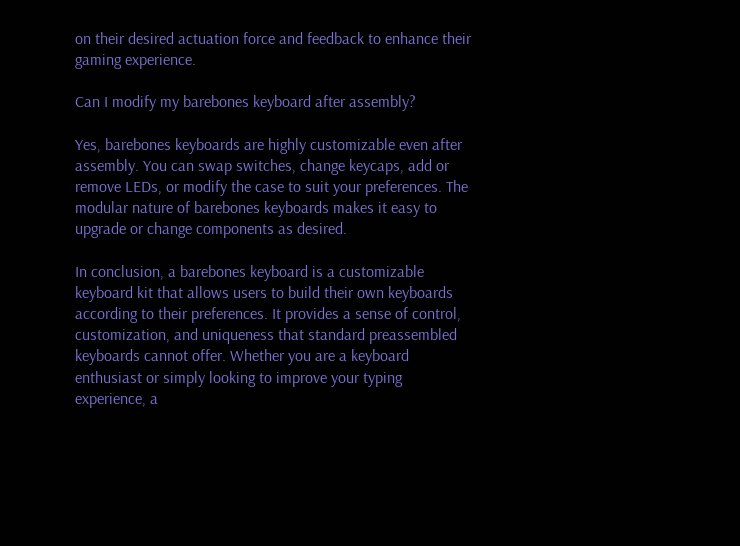on their desired actuation force and feedback to enhance their gaming experience.

Can I modify my barebones keyboard after assembly?

Yes, barebones keyboards are highly customizable even after assembly. You can swap switches, change keycaps, add or remove LEDs, or modify the case to suit your preferences. The modular nature of barebones keyboards makes it easy to upgrade or change components as desired.

In conclusion, a barebones keyboard is a customizable keyboard kit that allows users to build their own keyboards according to their preferences. It provides a sense of control, customization, and uniqueness that standard preassembled keyboards cannot offer. Whether you are a keyboard enthusiast or simply looking to improve your typing experience, a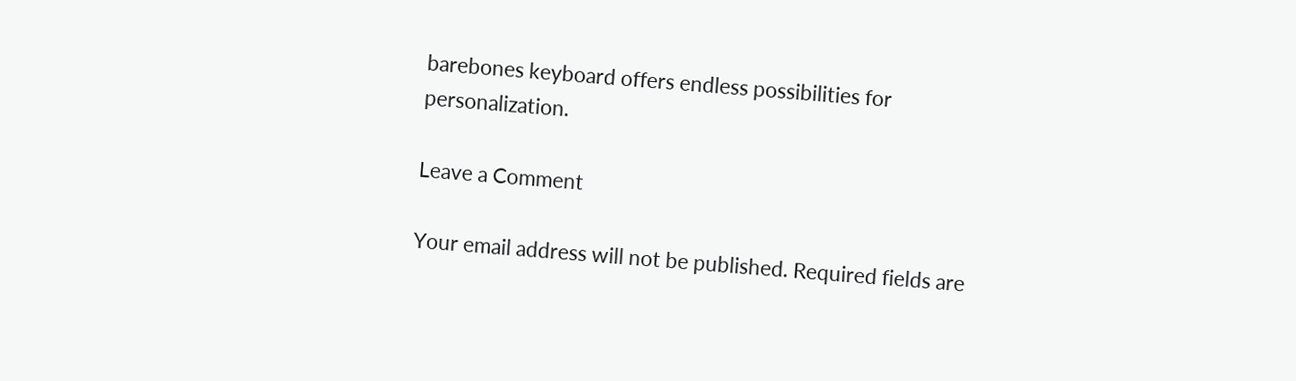barebones keyboard offers endless possibilities for personalization.

Leave a Comment

Your email address will not be published. Required fields are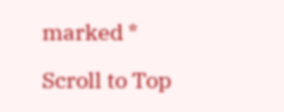marked *

Scroll to Top